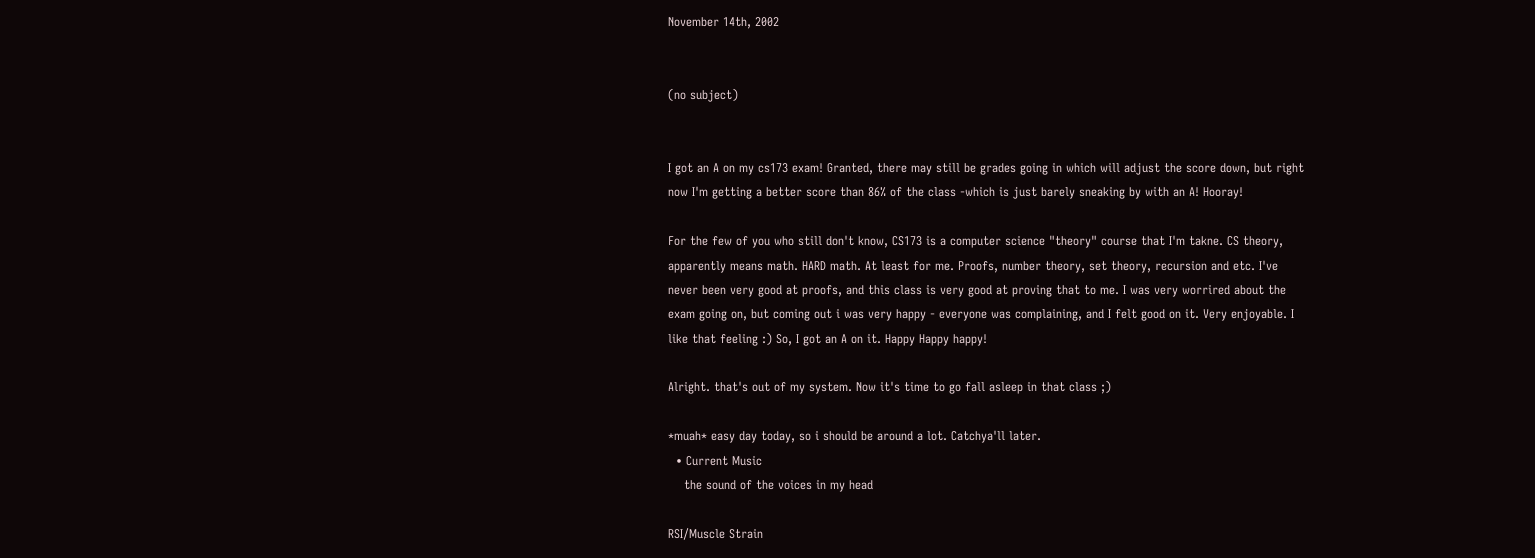November 14th, 2002


(no subject)


I got an A on my cs173 exam! Granted, there may still be grades going in which will adjust the score down, but right now I'm getting a better score than 86% of the class -which is just barely sneaking by with an A! Hooray!

For the few of you who still don't know, CS173 is a computer science "theory" course that I'm takne. CS theory, apparently means math. HARD math. At least for me. Proofs, number theory, set theory, recursion and etc. I've never been very good at proofs, and this class is very good at proving that to me. I was very worrired about the exam going on, but coming out i was very happy - everyone was complaining, and I felt good on it. Very enjoyable. I like that feeling :) So, I got an A on it. Happy Happy happy!

Alright. that's out of my system. Now it's time to go fall asleep in that class ;)

*muah* easy day today, so i should be around a lot. Catchya'll later.
  • Current Music
    the sound of the voices in my head

RSI/Muscle Strain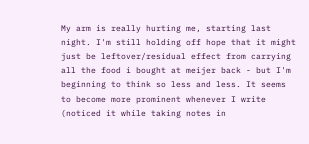My arm is really hurting me, starting last night. I'm still holding off hope that it might just be leftover/residual effect from carrying all the food i bought at meijer back - but I'm beginning to think so less and less. It seems to become more prominent whenever I write (noticed it while taking notes in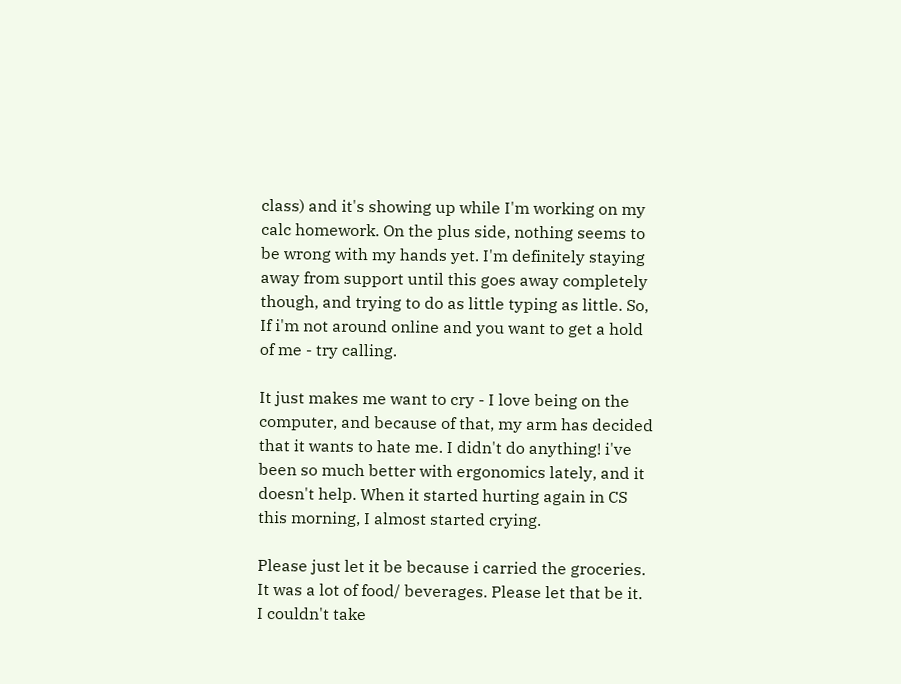class) and it's showing up while I'm working on my calc homework. On the plus side, nothing seems to be wrong with my hands yet. I'm definitely staying away from support until this goes away completely though, and trying to do as little typing as little. So, If i'm not around online and you want to get a hold of me - try calling.

It just makes me want to cry - I love being on the computer, and because of that, my arm has decided that it wants to hate me. I didn't do anything! i've been so much better with ergonomics lately, and it doesn't help. When it started hurting again in CS this morning, I almost started crying.

Please just let it be because i carried the groceries. It was a lot of food/ beverages. Please let that be it. I couldn't take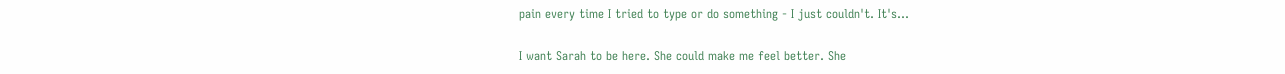pain every time I tried to type or do something - I just couldn't. It's...

I want Sarah to be here. She could make me feel better. She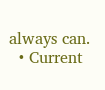always can.
  • Current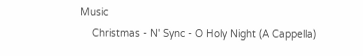Music
    Christmas - N' Sync - O Holy Night (A Cappella)